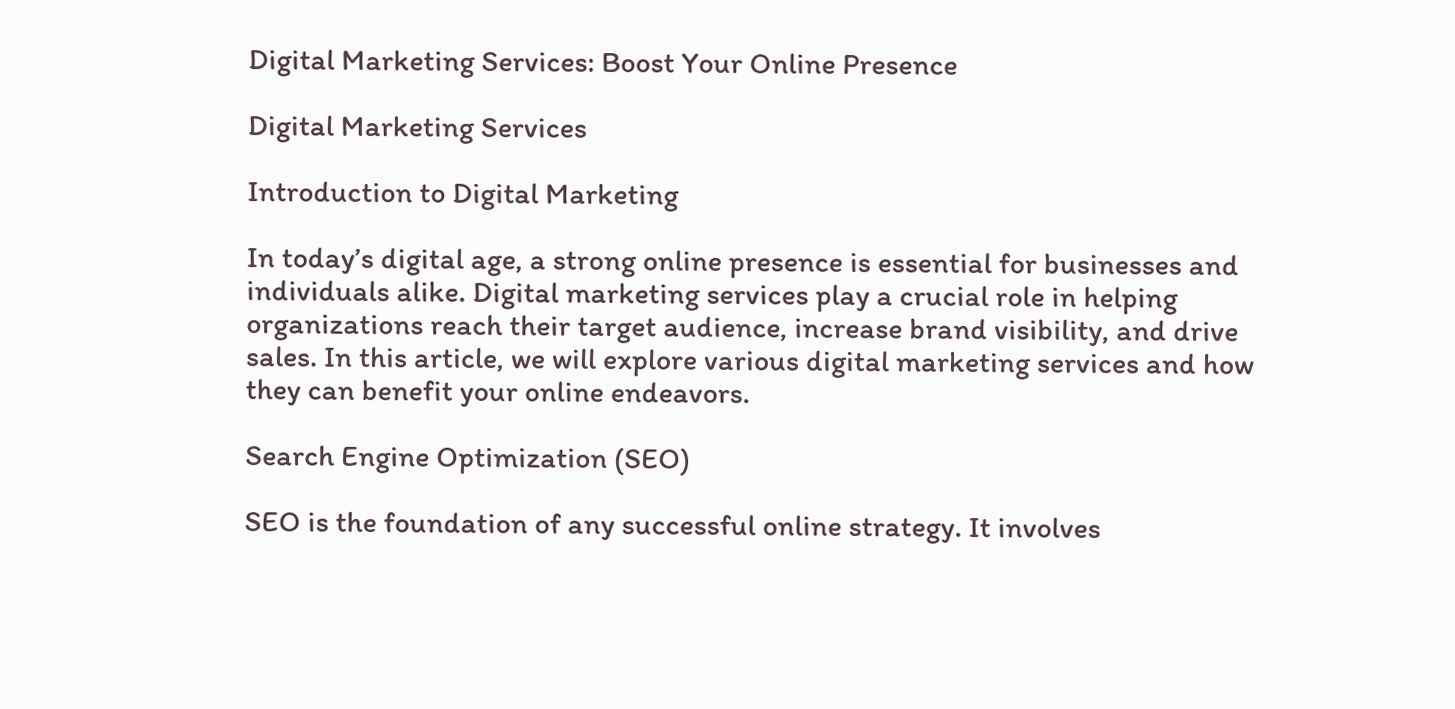Digital Marketing Services: Boost Your Online Presence

Digital Marketing Services

Introduction to Digital Marketing

In today’s digital age, a strong online presence is essential for businesses and individuals alike. Digital marketing services play a crucial role in helping organizations reach their target audience, increase brand visibility, and drive sales. In this article, we will explore various digital marketing services and how they can benefit your online endeavors.

Search Engine Optimization (SEO)

SEO is the foundation of any successful online strategy. It involves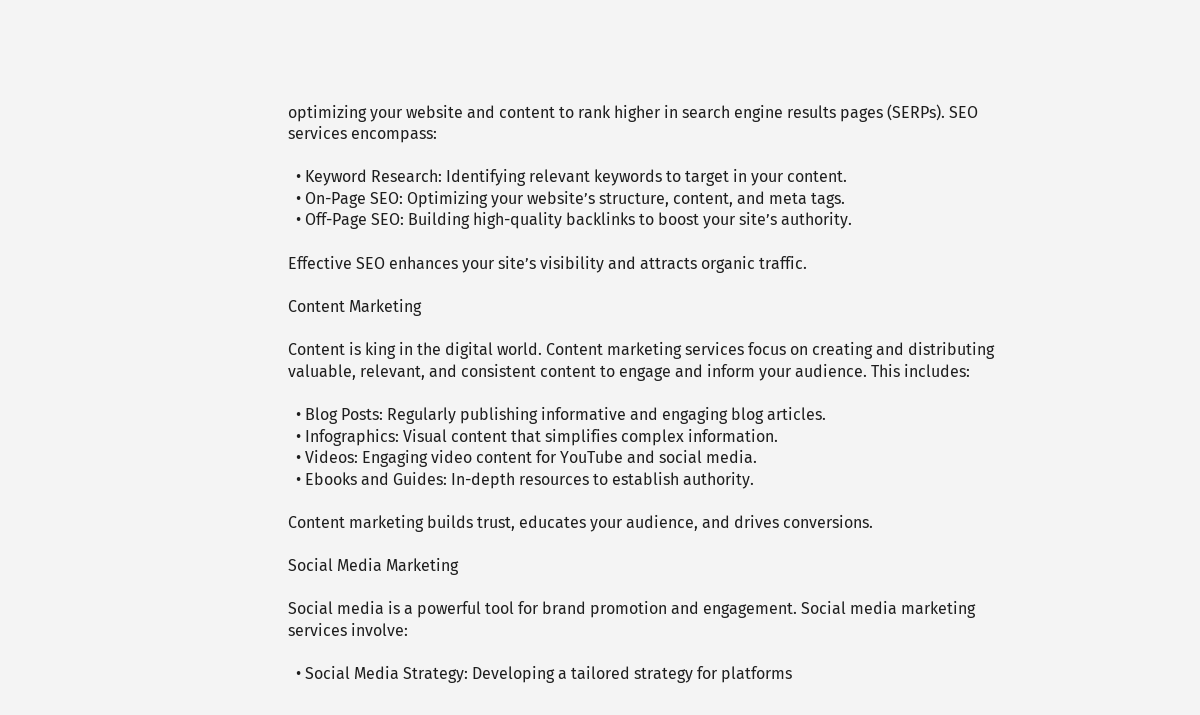optimizing your website and content to rank higher in search engine results pages (SERPs). SEO services encompass:

  • Keyword Research: Identifying relevant keywords to target in your content.
  • On-Page SEO: Optimizing your website’s structure, content, and meta tags.
  • Off-Page SEO: Building high-quality backlinks to boost your site’s authority.

Effective SEO enhances your site’s visibility and attracts organic traffic.

Content Marketing

Content is king in the digital world. Content marketing services focus on creating and distributing valuable, relevant, and consistent content to engage and inform your audience. This includes:

  • Blog Posts: Regularly publishing informative and engaging blog articles.
  • Infographics: Visual content that simplifies complex information.
  • Videos: Engaging video content for YouTube and social media.
  • Ebooks and Guides: In-depth resources to establish authority.

Content marketing builds trust, educates your audience, and drives conversions.

Social Media Marketing

Social media is a powerful tool for brand promotion and engagement. Social media marketing services involve:

  • Social Media Strategy: Developing a tailored strategy for platforms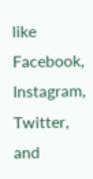like Facebook, Instagram, Twitter, and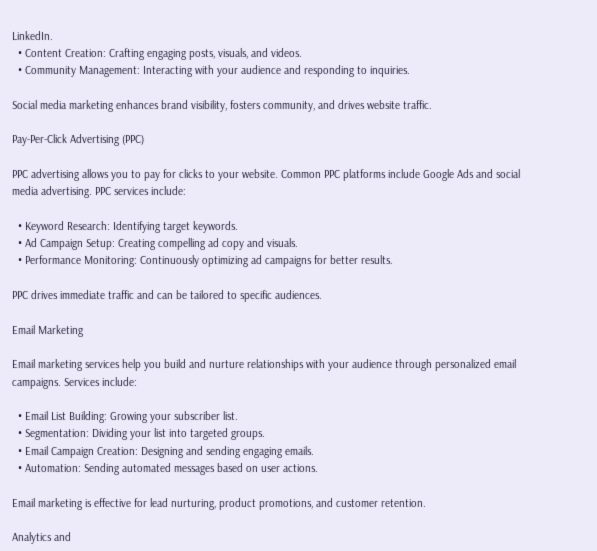LinkedIn.
  • Content Creation: Crafting engaging posts, visuals, and videos.
  • Community Management: Interacting with your audience and responding to inquiries.

Social media marketing enhances brand visibility, fosters community, and drives website traffic.

Pay-Per-Click Advertising (PPC)

PPC advertising allows you to pay for clicks to your website. Common PPC platforms include Google Ads and social media advertising. PPC services include:

  • Keyword Research: Identifying target keywords.
  • Ad Campaign Setup: Creating compelling ad copy and visuals.
  • Performance Monitoring: Continuously optimizing ad campaigns for better results.

PPC drives immediate traffic and can be tailored to specific audiences.

Email Marketing

Email marketing services help you build and nurture relationships with your audience through personalized email campaigns. Services include:

  • Email List Building: Growing your subscriber list.
  • Segmentation: Dividing your list into targeted groups.
  • Email Campaign Creation: Designing and sending engaging emails.
  • Automation: Sending automated messages based on user actions.

Email marketing is effective for lead nurturing, product promotions, and customer retention.

Analytics and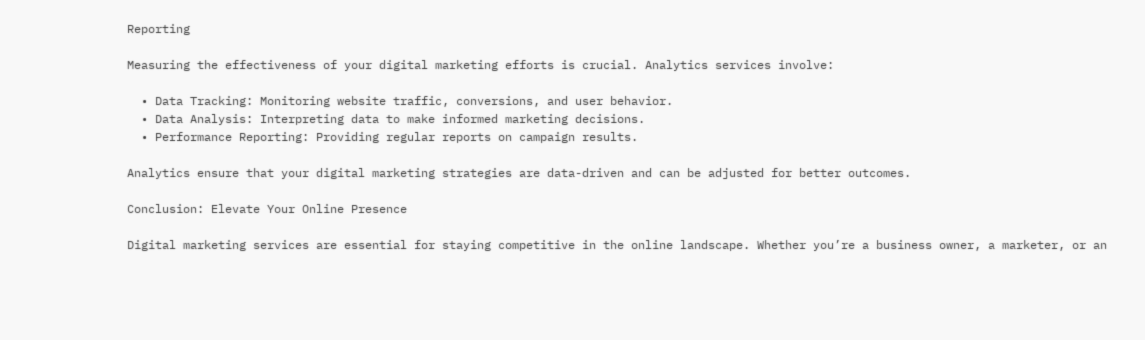Reporting

Measuring the effectiveness of your digital marketing efforts is crucial. Analytics services involve:

  • Data Tracking: Monitoring website traffic, conversions, and user behavior.
  • Data Analysis: Interpreting data to make informed marketing decisions.
  • Performance Reporting: Providing regular reports on campaign results.

Analytics ensure that your digital marketing strategies are data-driven and can be adjusted for better outcomes.

Conclusion: Elevate Your Online Presence

Digital marketing services are essential for staying competitive in the online landscape. Whether you’re a business owner, a marketer, or an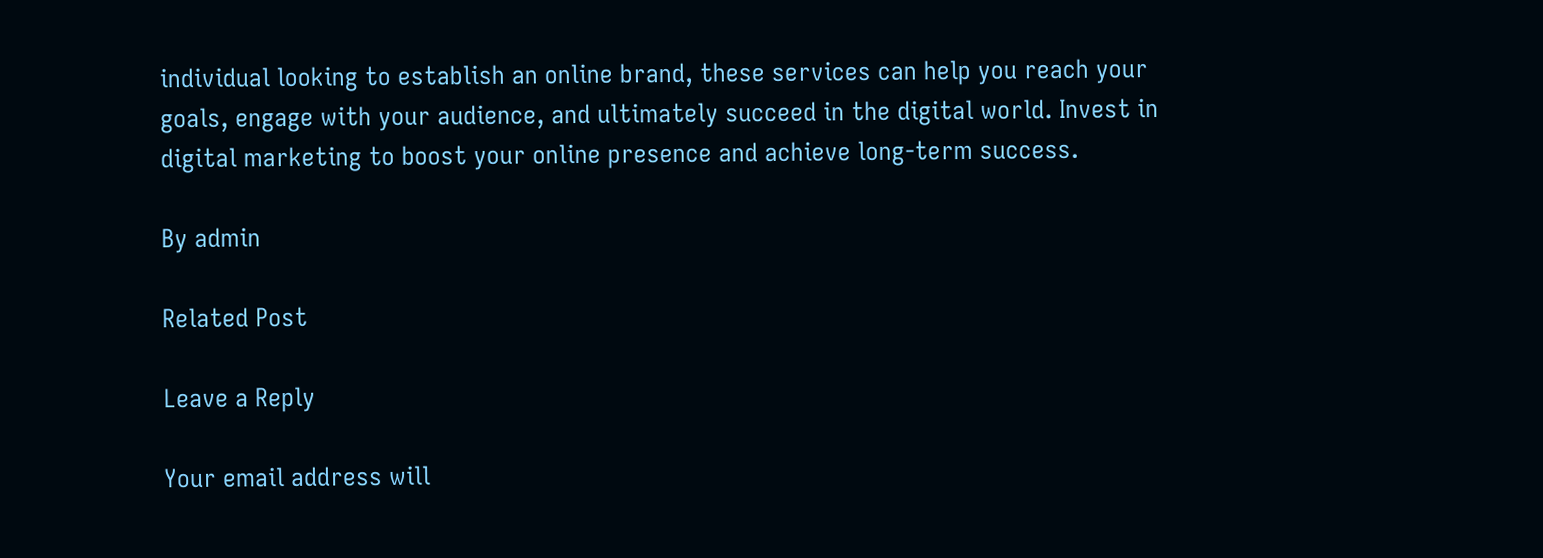individual looking to establish an online brand, these services can help you reach your goals, engage with your audience, and ultimately succeed in the digital world. Invest in digital marketing to boost your online presence and achieve long-term success.

By admin

Related Post

Leave a Reply

Your email address will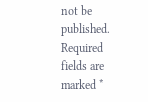not be published. Required fields are marked *